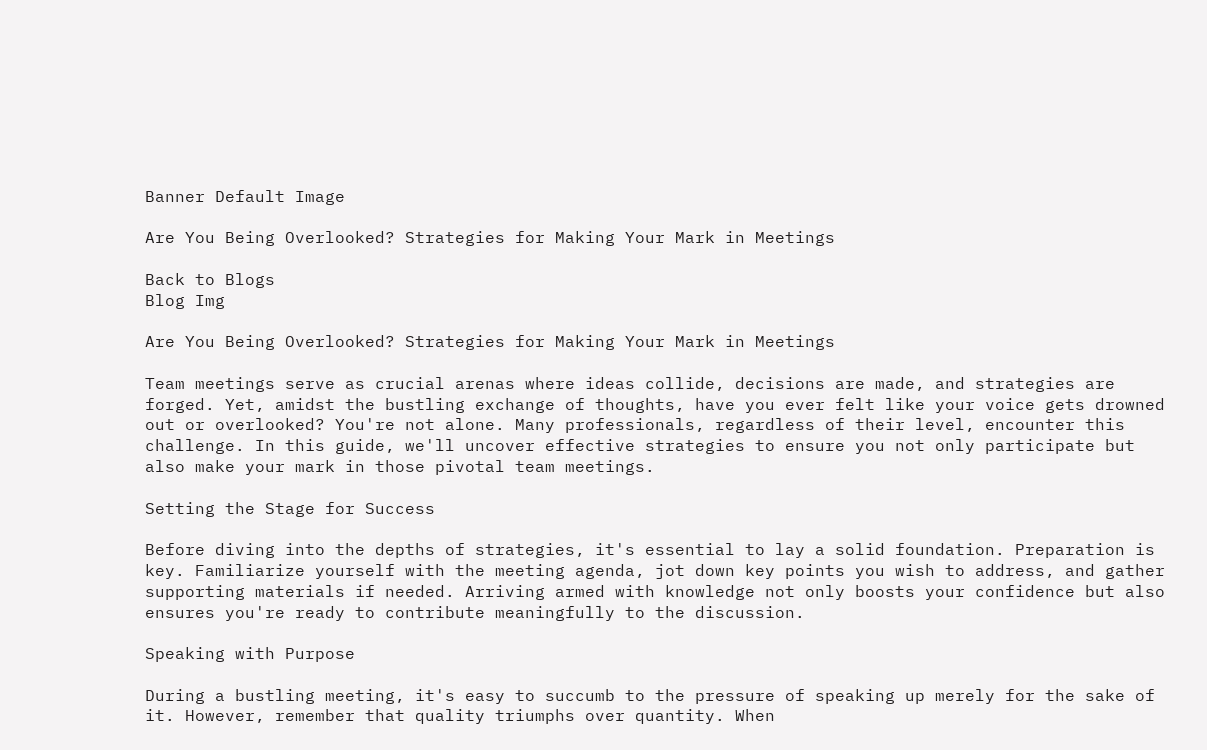Banner Default Image

Are You Being Overlooked? Strategies for Making Your Mark in Meetings

Back to Blogs
Blog Img

Are You Being Overlooked? Strategies for Making Your Mark in Meetings

Team meetings serve as crucial arenas where ideas collide, decisions are made, and strategies are forged. Yet, amidst the bustling exchange of thoughts, have you ever felt like your voice gets drowned out or overlooked? You're not alone. Many professionals, regardless of their level, encounter this challenge. In this guide, we'll uncover effective strategies to ensure you not only participate but also make your mark in those pivotal team meetings.

Setting the Stage for Success

Before diving into the depths of strategies, it's essential to lay a solid foundation. Preparation is key. Familiarize yourself with the meeting agenda, jot down key points you wish to address, and gather supporting materials if needed. Arriving armed with knowledge not only boosts your confidence but also ensures you're ready to contribute meaningfully to the discussion.

Speaking with Purpose

During a bustling meeting, it's easy to succumb to the pressure of speaking up merely for the sake of it. However, remember that quality triumphs over quantity. When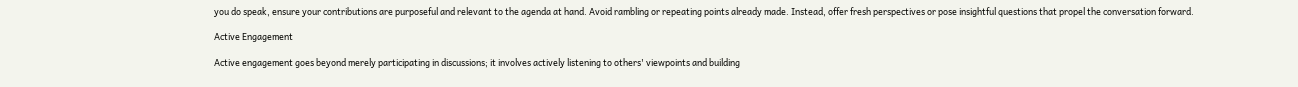you do speak, ensure your contributions are purposeful and relevant to the agenda at hand. Avoid rambling or repeating points already made. Instead, offer fresh perspectives or pose insightful questions that propel the conversation forward.

Active Engagement

Active engagement goes beyond merely participating in discussions; it involves actively listening to others' viewpoints and building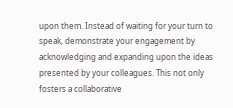upon them. Instead of waiting for your turn to speak, demonstrate your engagement by acknowledging and expanding upon the ideas presented by your colleagues. This not only fosters a collaborative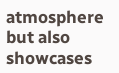atmosphere but also showcases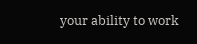your ability to work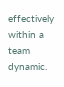effectively within a team dynamic.